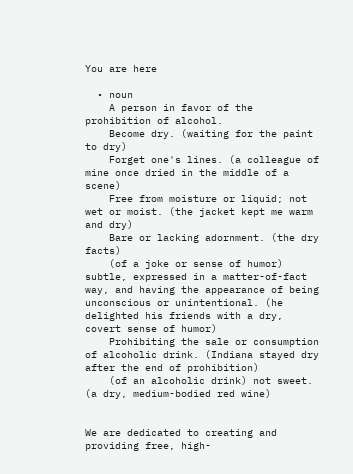You are here

  • noun
    A person in favor of the prohibition of alcohol.
    Become dry. (waiting for the paint to dry)
    Forget one's lines. (a colleague of mine once dried in the middle of a scene)
    Free from moisture or liquid; not wet or moist. (the jacket kept me warm and dry)
    Bare or lacking adornment. (the dry facts)
    (of a joke or sense of humor) subtle, expressed in a matter-of-fact way, and having the appearance of being unconscious or unintentional. (he delighted his friends with a dry, covert sense of humor)
    Prohibiting the sale or consumption of alcoholic drink. (Indiana stayed dry after the end of prohibition)
    (of an alcoholic drink) not sweet. (a dry, medium-bodied red wine)


We are dedicated to creating and providing free, high-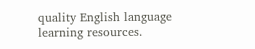quality English language learning resources.